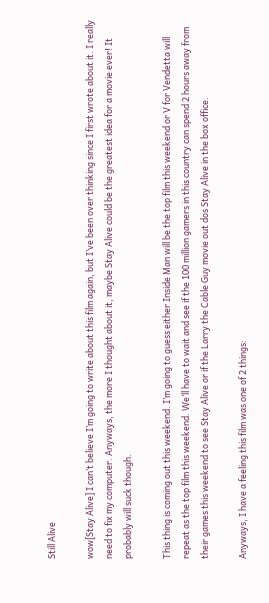Still Alive

wow[Stay Alive] I can’t believe I’m going to write about this film again, but I’ve been over thinking since I first wrote about it. I really need to fix my computer. Anyways, the more I thought about it, maybe Stay Alive could be the greatest idea for a movie ever! It probably will suck though.

This thing is coming out this weekend. I’m going to guess either Inside Man will be the top film this weekend or V for Vendetta will repeat as the top film this weekend. We’ll have to wait and see if the 100 million gamers in this country can spend 2 hours away from their games this weekend to see Stay Alive or if the Larry the Cable Guy movie out dos Stay Alive in the box office.

Anyways, I have a feeling this film was one of 2 things: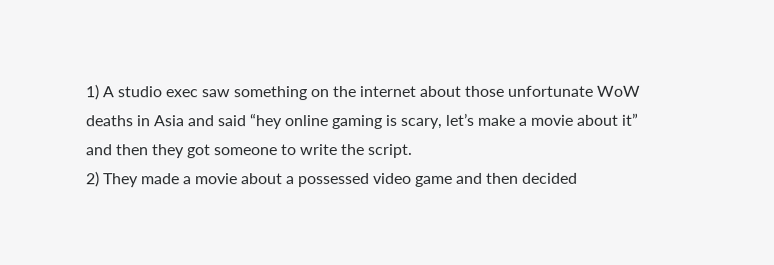1) A studio exec saw something on the internet about those unfortunate WoW deaths in Asia and said “hey online gaming is scary, let’s make a movie about it” and then they got someone to write the script.
2) They made a movie about a possessed video game and then decided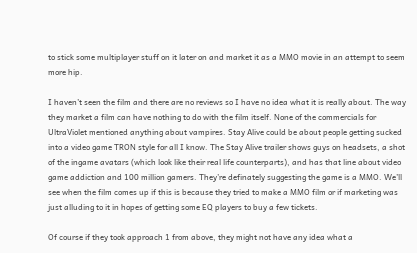to stick some multiplayer stuff on it later on and market it as a MMO movie in an attempt to seem more hip.

I haven’t seen the film and there are no reviews so I have no idea what it is really about. The way they market a film can have nothing to do with the film itself. None of the commercials for UltraViolet mentioned anything about vampires. Stay Alive could be about people getting sucked into a video game TRON style for all I know. The Stay Alive trailer shows guys on headsets, a shot of the ingame avatars (which look like their real life counterparts), and has that line about video game addiction and 100 million gamers. They’re definately suggesting the game is a MMO. We’ll see when the film comes up if this is because they tried to make a MMO film or if marketing was just alluding to it in hopes of getting some EQ players to buy a few tickets.

Of course if they took approach 1 from above, they might not have any idea what a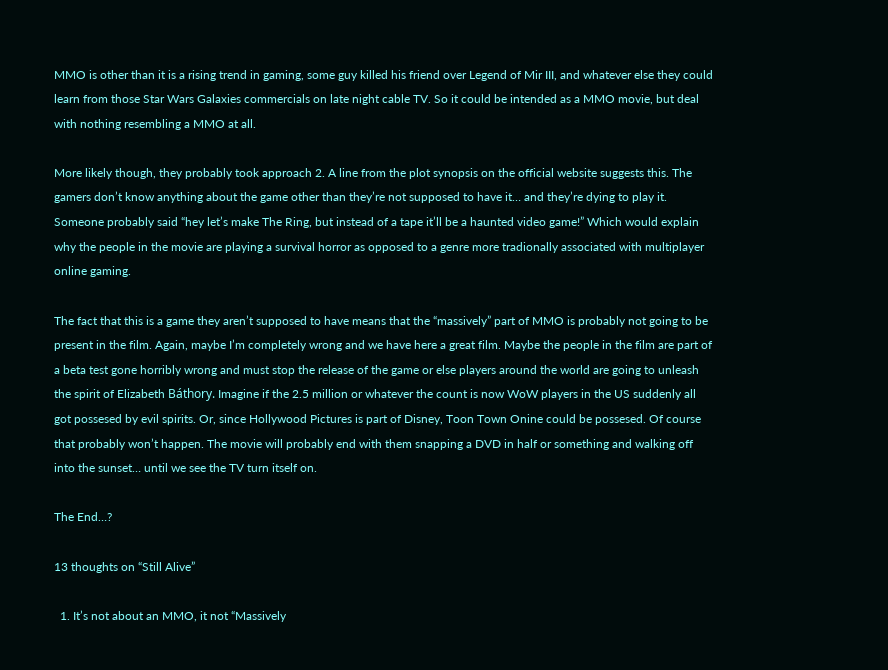MMO is other than it is a rising trend in gaming, some guy killed his friend over Legend of Mir III, and whatever else they could learn from those Star Wars Galaxies commercials on late night cable TV. So it could be intended as a MMO movie, but deal with nothing resembling a MMO at all.

More likely though, they probably took approach 2. A line from the plot synopsis on the official website suggests this. The gamers don’t know anything about the game other than they’re not supposed to have it… and they’re dying to play it. Someone probably said “hey let’s make The Ring, but instead of a tape it’ll be a haunted video game!” Which would explain why the people in the movie are playing a survival horror as opposed to a genre more tradionally associated with multiplayer online gaming.

The fact that this is a game they aren’t supposed to have means that the “massively” part of MMO is probably not going to be present in the film. Again, maybe I’m completely wrong and we have here a great film. Maybe the people in the film are part of a beta test gone horribly wrong and must stop the release of the game or else players around the world are going to unleash the spirit of Elizabeth Báthory. Imagine if the 2.5 million or whatever the count is now WoW players in the US suddenly all got possesed by evil spirits. Or, since Hollywood Pictures is part of Disney, Toon Town Onine could be possesed. Of course that probably won’t happen. The movie will probably end with them snapping a DVD in half or something and walking off into the sunset… until we see the TV turn itself on.

The End…?

13 thoughts on “Still Alive”

  1. It’s not about an MMO, it not “Massively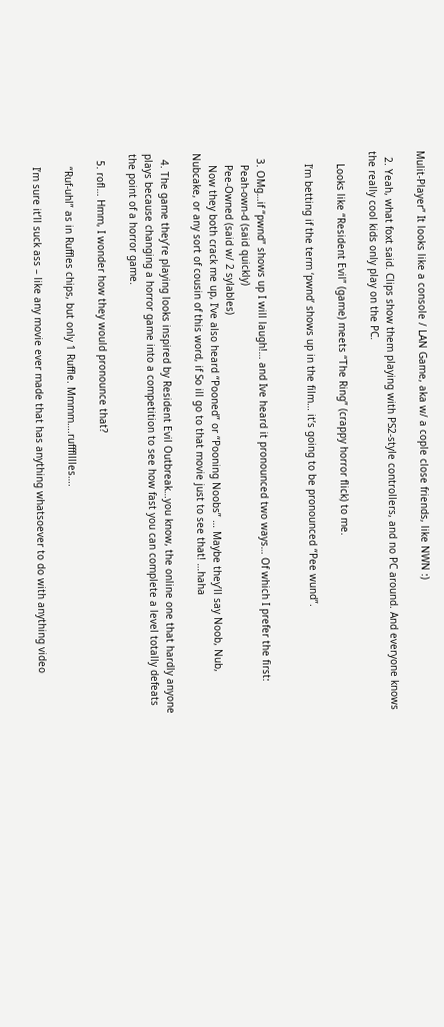Mulit-Player” It looks like a console / LAN Game, aka w/ a cople close friends, like NWN :)

  2. Yeah, what foxt said. Clips show them playing with PS2-style controllers, and no PC around. And everyone knows the really cool kids only play on the PC.

    Looks like “Resident Evil” (game) meets “The Ring” (crappy horror flick) to me.

    I’m betting if the term ‘pwnd’ shows up in the film… it’s going to be pronounced “Pee wund”.


  3. OMg…if “pwnd” shows up I will laugh!… and Ive heard it pronounced two ways… Of which I prefer the first:
    Peah-own-d (said quickly)
    Pee-Owned (said w/ 2 sylables)
    Now they both crack me up, I’ve also heard “Pooned” or “Pooning Noobs” … Maybe they’ll say Noob, Nub, Nubcake, or any sort of cousin of this word, if So ill go to that movie just to see that! …haha

  4. The game they’re playing looks inspired by Resident Evil Outbreak…you know, the online one that hardly anyone plays because changing a horror game into a competition to see how fast you can complete a level totally defeats the point of a horror game.

  5. rofl… Hmm, I wonder how they would pronounce that?

    “Ruf-uhl” as in Ruffles chips, but only 1 Ruffle. Mmmm….ruffflllles….

    I’m sure it’ll suck ass – like any movie ever made that has anything whatsoever to do with anything video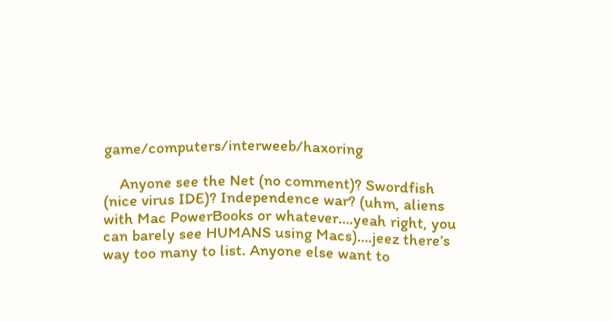game/computers/interweeb/haxoring

    Anyone see the Net (no comment)? Swordfish (nice virus IDE)? Independence war? (uhm, aliens with Mac PowerBooks or whatever….yeah right, you can barely see HUMANS using Macs)….jeez there’s way too many to list. Anyone else want to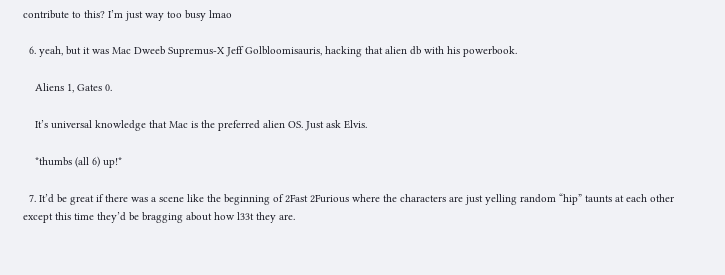contribute to this? I’m just way too busy lmao

  6. yeah, but it was Mac Dweeb Supremus-X Jeff Golbloomisauris, hacking that alien db with his powerbook.

    Aliens 1, Gates 0.

    It’s universal knowledge that Mac is the preferred alien OS. Just ask Elvis.

    *thumbs (all 6) up!*

  7. It’d be great if there was a scene like the beginning of 2Fast 2Furious where the characters are just yelling random “hip” taunts at each other except this time they’d be bragging about how l33t they are.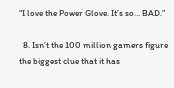“I love the Power Glove. It’s so… BAD.”

  8. Isn’t the 100 million gamers figure the biggest clue that it has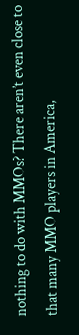nothing to do with MMOs? There aren’t even close to that many MMO players in America,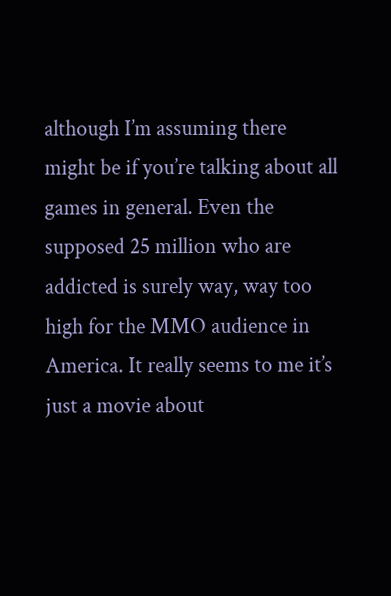although I’m assuming there might be if you’re talking about all games in general. Even the supposed 25 million who are addicted is surely way, way too high for the MMO audience in America. It really seems to me it’s just a movie about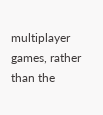multiplayer games, rather than the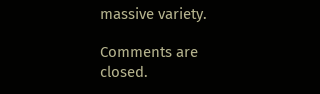massive variety.

Comments are closed.